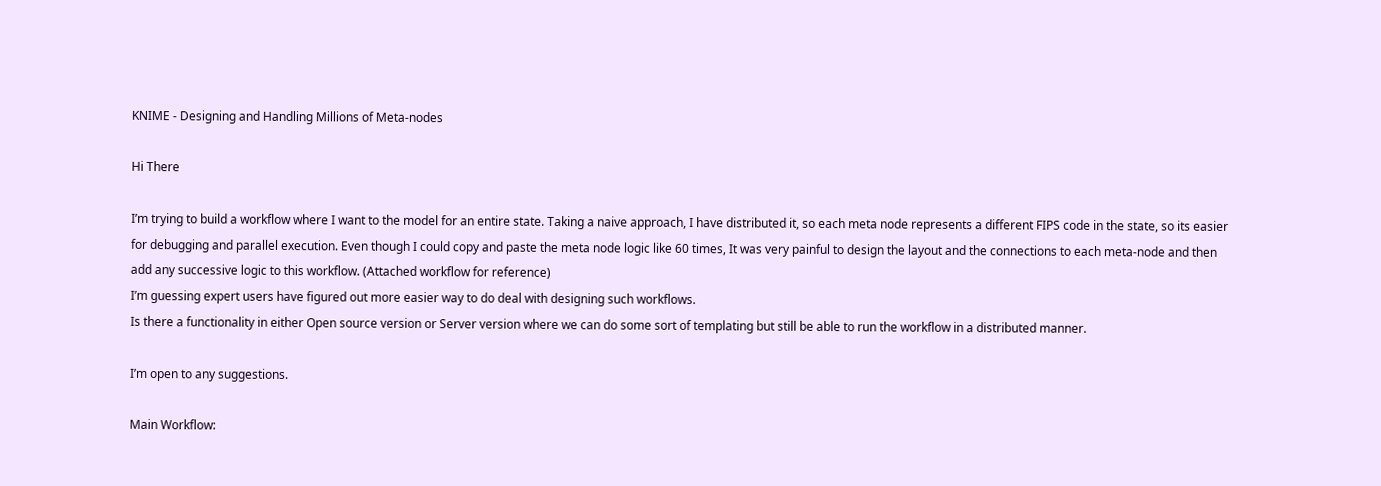KNIME - Designing and Handling Millions of Meta-nodes

Hi There

I’m trying to build a workflow where I want to the model for an entire state. Taking a naive approach, I have distributed it, so each meta node represents a different FIPS code in the state, so its easier for debugging and parallel execution. Even though I could copy and paste the meta node logic like 60 times, It was very painful to design the layout and the connections to each meta-node and then add any successive logic to this workflow. (Attached workflow for reference)
I’m guessing expert users have figured out more easier way to do deal with designing such workflows.
Is there a functionality in either Open source version or Server version where we can do some sort of templating but still be able to run the workflow in a distributed manner.

I’m open to any suggestions.

Main Workflow: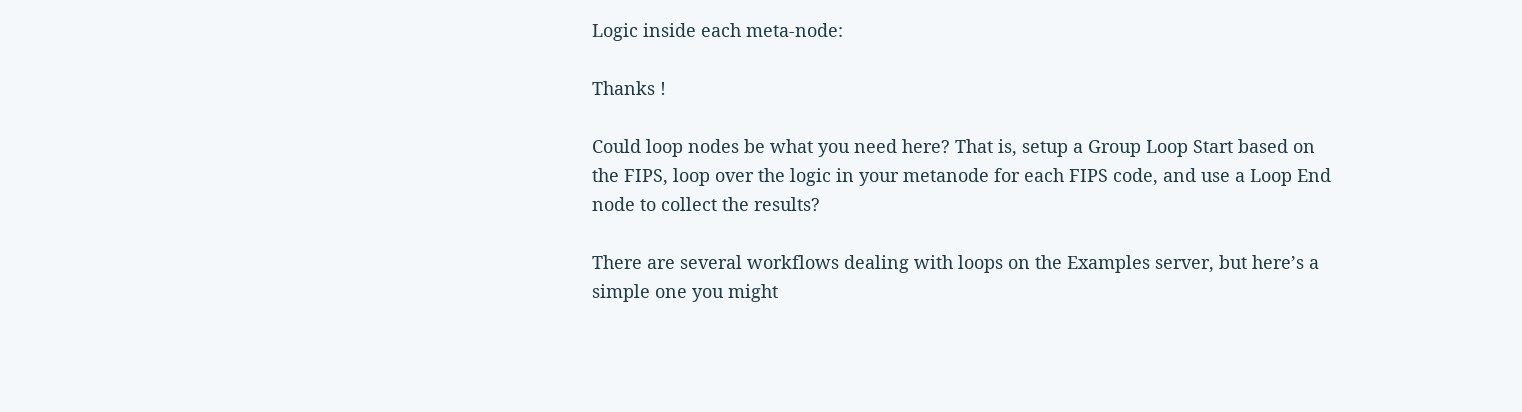Logic inside each meta-node:

Thanks !

Could loop nodes be what you need here? That is, setup a Group Loop Start based on the FIPS, loop over the logic in your metanode for each FIPS code, and use a Loop End node to collect the results?

There are several workflows dealing with loops on the Examples server, but here’s a simple one you might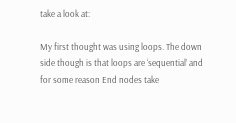take a look at:

My first thought was using loops. The down side though is that loops are ‘sequential’ and for some reason End nodes take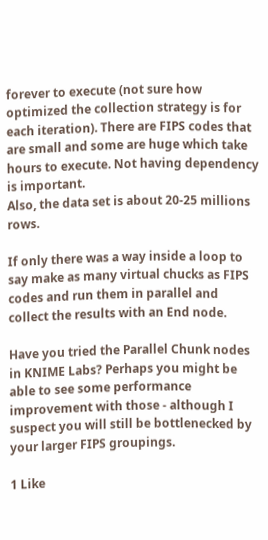forever to execute (not sure how optimized the collection strategy is for each iteration). There are FIPS codes that are small and some are huge which take hours to execute. Not having dependency is important.
Also, the data set is about 20-25 millions rows.

If only there was a way inside a loop to say make as many virtual chucks as FIPS codes and run them in parallel and collect the results with an End node.

Have you tried the Parallel Chunk nodes in KNIME Labs? Perhaps you might be able to see some performance improvement with those - although I suspect you will still be bottlenecked by your larger FIPS groupings.

1 Like